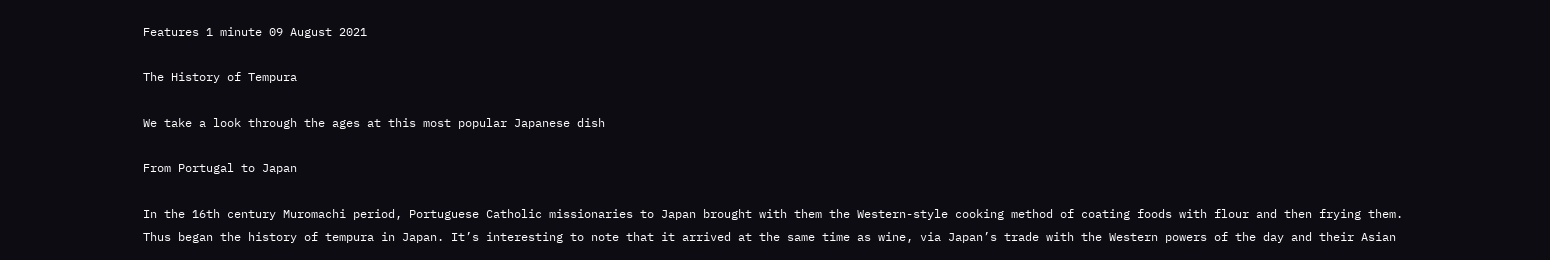Features 1 minute 09 August 2021

The History of Tempura

We take a look through the ages at this most popular Japanese dish

From Portugal to Japan

In the 16th century Muromachi period, Portuguese Catholic missionaries to Japan brought with them the Western-style cooking method of coating foods with flour and then frying them. Thus began the history of tempura in Japan. It’s interesting to note that it arrived at the same time as wine, via Japan’s trade with the Western powers of the day and their Asian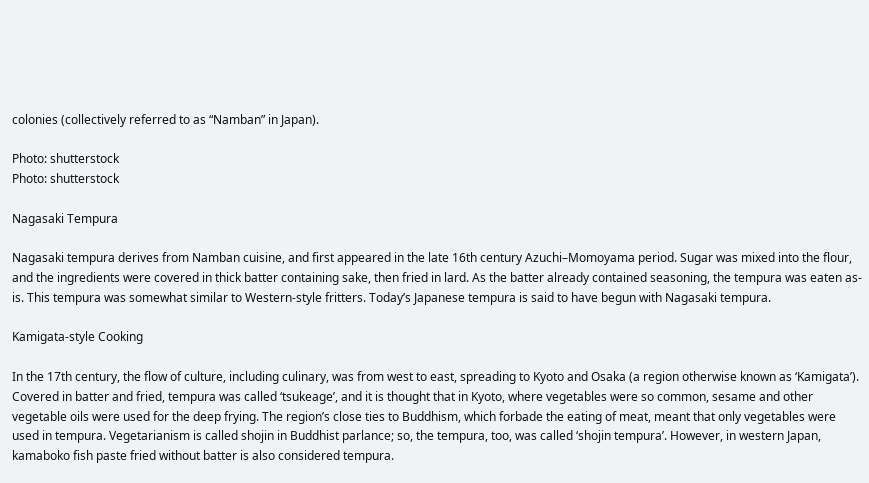colonies (collectively referred to as “Namban” in Japan).

Photo: shutterstock
Photo: shutterstock

Nagasaki Tempura

Nagasaki tempura derives from Namban cuisine, and first appeared in the late 16th century Azuchi–Momoyama period. Sugar was mixed into the flour, and the ingredients were covered in thick batter containing sake, then fried in lard. As the batter already contained seasoning, the tempura was eaten as-is. This tempura was somewhat similar to Western-style fritters. Today’s Japanese tempura is said to have begun with Nagasaki tempura.

Kamigata-style Cooking

In the 17th century, the flow of culture, including culinary, was from west to east, spreading to Kyoto and Osaka (a region otherwise known as ‘Kamigata’). Covered in batter and fried, tempura was called ‘tsukeage’, and it is thought that in Kyoto, where vegetables were so common, sesame and other vegetable oils were used for the deep frying. The region’s close ties to Buddhism, which forbade the eating of meat, meant that only vegetables were used in tempura. Vegetarianism is called shojin in Buddhist parlance; so, the tempura, too, was called ‘shojin tempura’. However, in western Japan, kamaboko fish paste fried without batter is also considered tempura.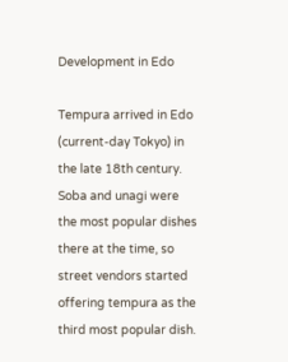Development in Edo

Tempura arrived in Edo (current-day Tokyo) in the late 18th century. Soba and unagi were the most popular dishes there at the time, so street vendors started offering tempura as the third most popular dish.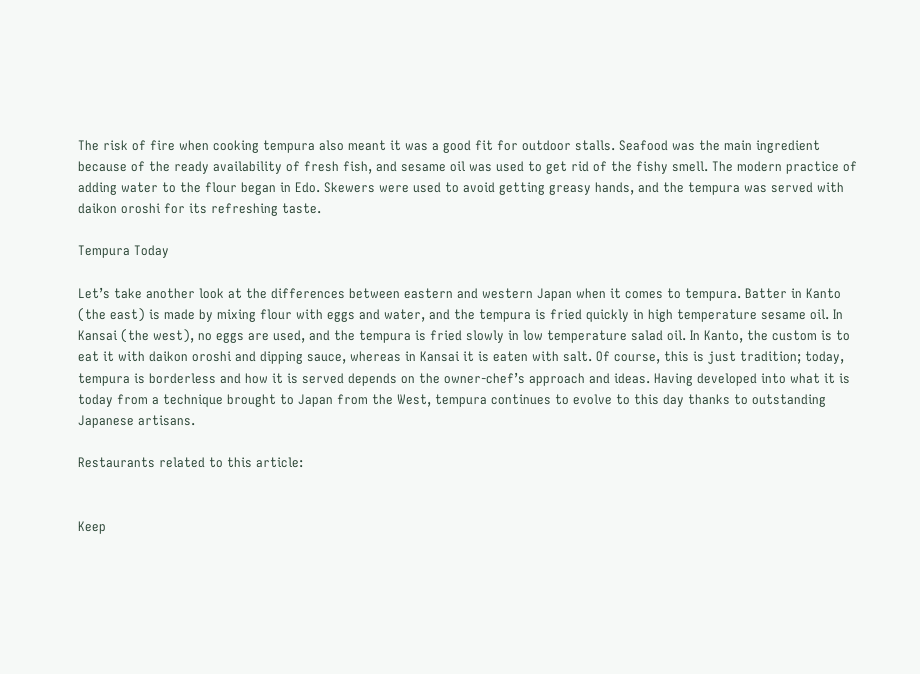The risk of fire when cooking tempura also meant it was a good fit for outdoor stalls. Seafood was the main ingredient because of the ready availability of fresh fish, and sesame oil was used to get rid of the fishy smell. The modern practice of adding water to the flour began in Edo. Skewers were used to avoid getting greasy hands, and the tempura was served with daikon oroshi for its refreshing taste.

Tempura Today

Let’s take another look at the differences between eastern and western Japan when it comes to tempura. Batter in Kanto (the east) is made by mixing flour with eggs and water, and the tempura is fried quickly in high temperature sesame oil. In Kansai (the west), no eggs are used, and the tempura is fried slowly in low temperature salad oil. In Kanto, the custom is to eat it with daikon oroshi and dipping sauce, whereas in Kansai it is eaten with salt. Of course, this is just tradition; today, tempura is borderless and how it is served depends on the owner-chef’s approach and ideas. Having developed into what it is today from a technique brought to Japan from the West, tempura continues to evolve to this day thanks to outstanding Japanese artisans.

Restaurants related to this article:


Keep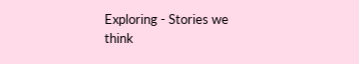Exploring - Stories we think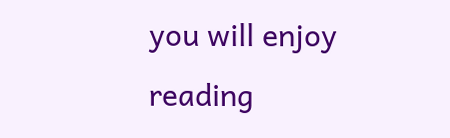you will enjoy reading